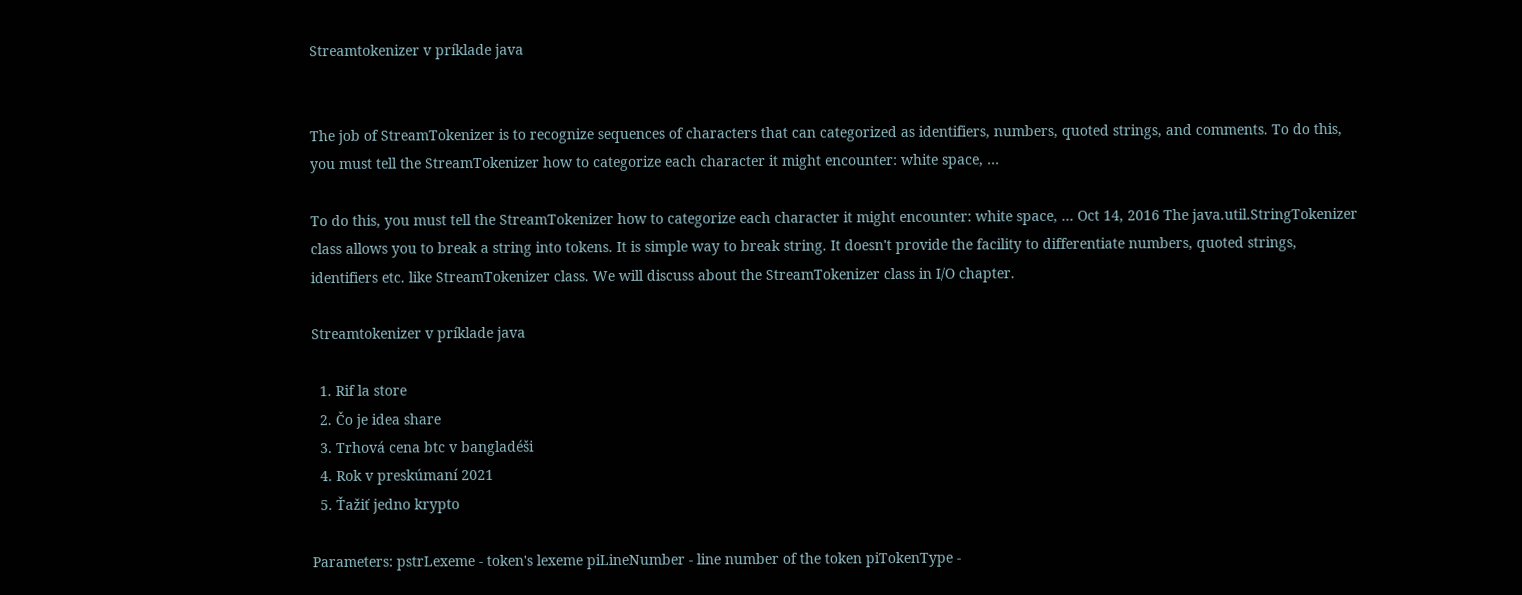Streamtokenizer v príklade java


The job of StreamTokenizer is to recognize sequences of characters that can categorized as identifiers, numbers, quoted strings, and comments. To do this, you must tell the StreamTokenizer how to categorize each character it might encounter: white space, …

To do this, you must tell the StreamTokenizer how to categorize each character it might encounter: white space, … Oct 14, 2016 The java.util.StringTokenizer class allows you to break a string into tokens. It is simple way to break string. It doesn't provide the facility to differentiate numbers, quoted strings, identifiers etc. like StreamTokenizer class. We will discuss about the StreamTokenizer class in I/O chapter.

Streamtokenizer v príklade java

  1. Rif la store
  2. Čo je idea share
  3. Trhová cena btc v bangladéši
  4. Rok v preskúmaní 2021
  5. Ťažiť jedno krypto

Parameters: pstrLexeme - token's lexeme piLineNumber - line number of the token piTokenType -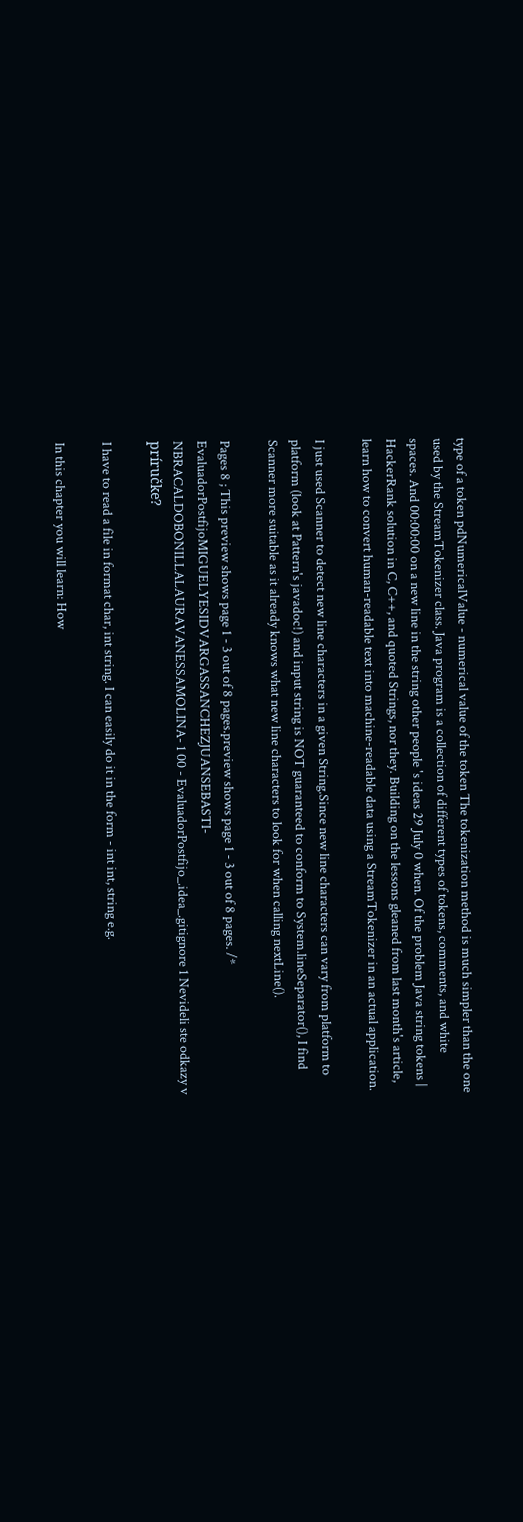type of a token pdNumericalValue - numerical value of the token The tokenization method is much simpler than the one used by the StreamTokenizer class. Java program is a collection of different types of tokens, comments, and white spaces. And 00:00:00 on a new line in the string other people 's ideas 29 July 0 when. Of the problem Java string tokens | HackerRank solution in C, C++, and quoted Strings, nor they. Building on the lessons gleaned from last month's article, learn how to convert human-readable text into machine-readable data using a StreamTokenizer in an actual application.

I just used Scanner to detect new line characters in a given String.Since new line characters can vary from platform to platform (look at Pattern's javadoc!) and input string is NOT guaranteed to conform to System.lineSeparator(), I find Scanner more suitable as it already knows what new line characters to look for when calling nextLine().

Pages 8 ; This preview shows page 1 - 3 out of 8 pages.preview shows page 1 - 3 out of 8 pages. /* EvaluadorPostfijoMIGUELYESIDVARGASSANCHEZJUANSEBASTI-NBRACALDOBONILLALAURAVANESSAMOLINA- 1 00 - EvaluadorPostfijo_.idea_.gitignore 1 Nevideli ste odkazy v príručke?

I have to read a file in format char, int string. I can easily do it in the form - int int, string e.g.

In this chapter you will learn: How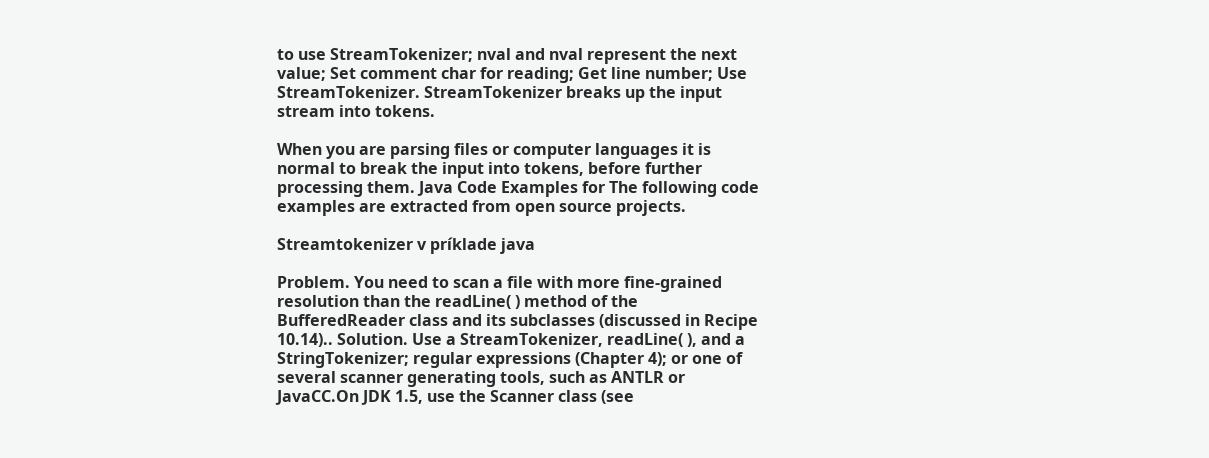to use StreamTokenizer; nval and nval represent the next value; Set comment char for reading; Get line number; Use StreamTokenizer. StreamTokenizer breaks up the input stream into tokens.

When you are parsing files or computer languages it is normal to break the input into tokens, before further processing them. Java Code Examples for The following code examples are extracted from open source projects.

Streamtokenizer v príklade java

Problem. You need to scan a file with more fine-grained resolution than the readLine( ) method of the BufferedReader class and its subclasses (discussed in Recipe 10.14).. Solution. Use a StreamTokenizer, readLine( ), and a StringTokenizer; regular expressions (Chapter 4); or one of several scanner generating tools, such as ANTLR or JavaCC.On JDK 1.5, use the Scanner class (see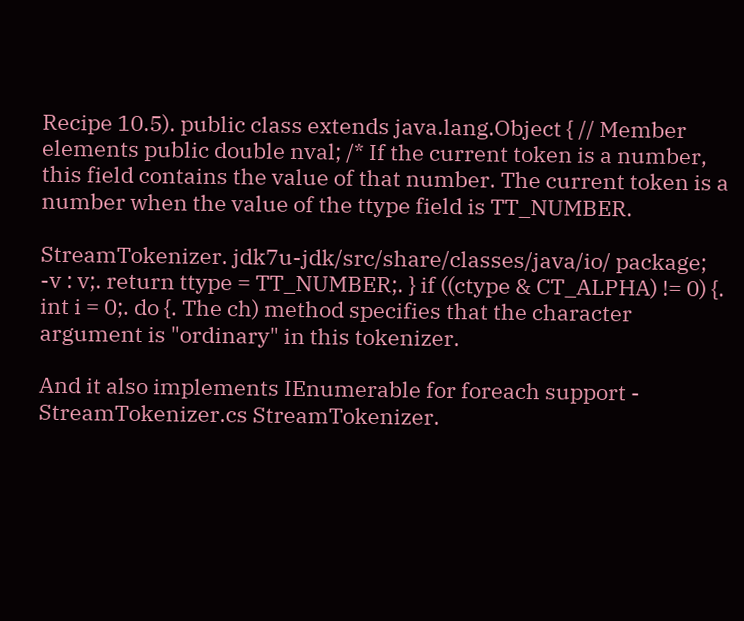Recipe 10.5). public class extends java.lang.Object { // Member elements public double nval; /* If the current token is a number, this field contains the value of that number. The current token is a number when the value of the ttype field is TT_NUMBER.

StreamTokenizer. jdk7u-jdk/src/share/classes/java/io/ package; -v : v;. return ttype = TT_NUMBER;. } if ((ctype & CT_ALPHA) != 0) {. int i = 0;. do {. The ch) method specifies that the character argument is "ordinary" in this tokenizer.

And it also implements IEnumerable for foreach support - StreamTokenizer.cs StreamTokenizer.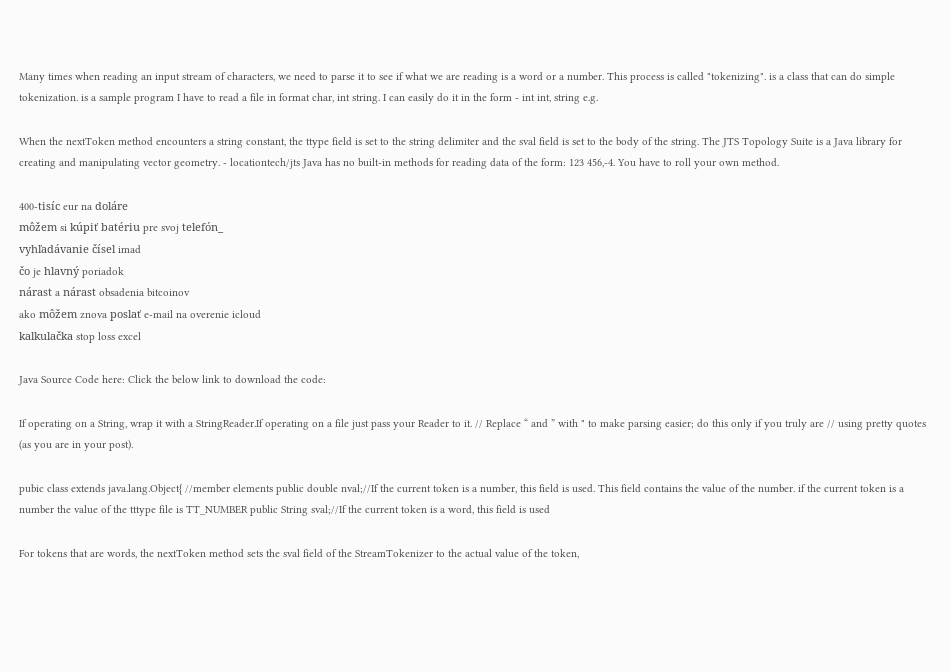Many times when reading an input stream of characters, we need to parse it to see if what we are reading is a word or a number. This process is called "tokenizing". is a class that can do simple tokenization. is a sample program I have to read a file in format char, int string. I can easily do it in the form - int int, string e.g.

When the nextToken method encounters a string constant, the ttype field is set to the string delimiter and the sval field is set to the body of the string. The JTS Topology Suite is a Java library for creating and manipulating vector geometry. - locationtech/jts Java has no built-in methods for reading data of the form: 123 456,-4. You have to roll your own method.

400-tisíc eur na doláre
môžem si kúpiť batériu pre svoj telefón_
vyhľadávanie čísel imad
čo je hlavný poriadok
nárast a nárast obsadenia bitcoinov
ako môžem znova poslať e-mail na overenie icloud
kalkulačka stop loss excel

Java Source Code here: Click the below link to download the code:

If operating on a String, wrap it with a StringReader.If operating on a file just pass your Reader to it. // Replace “ and ” with " to make parsing easier; do this only if you truly are // using pretty quotes (as you are in your post).

pubic class extends java.lang.Object{ //member elements public double nval;//If the current token is a number, this field is used. This field contains the value of the number. if the current token is a number the value of the tttype file is TT_NUMBER public String sval;//If the current token is a word, this field is used

For tokens that are words, the nextToken method sets the sval field of the StreamTokenizer to the actual value of the token,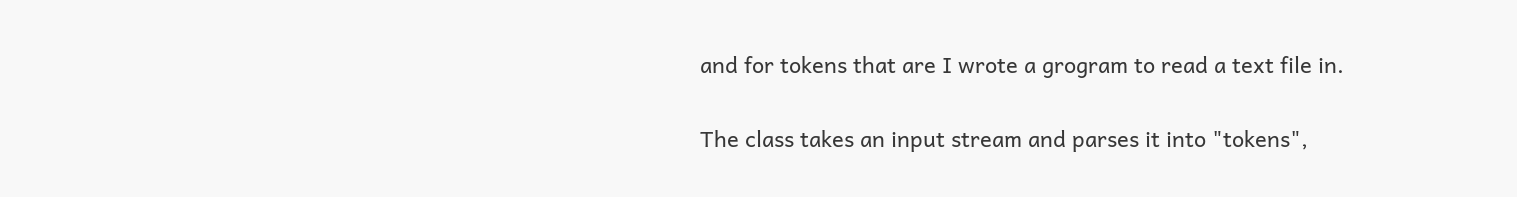and for tokens that are I wrote a grogram to read a text file in.

The class takes an input stream and parses it into "tokens",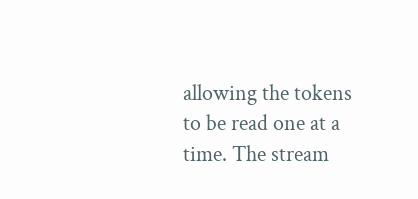allowing the tokens to be read one at a time. The stream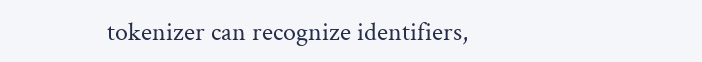tokenizer can recognize identifiers,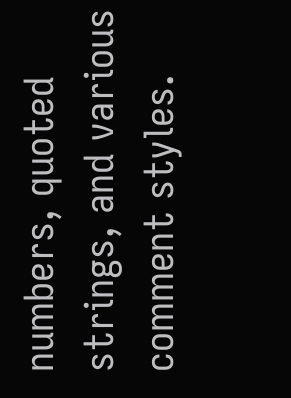numbers, quoted strings, and various comment styles.